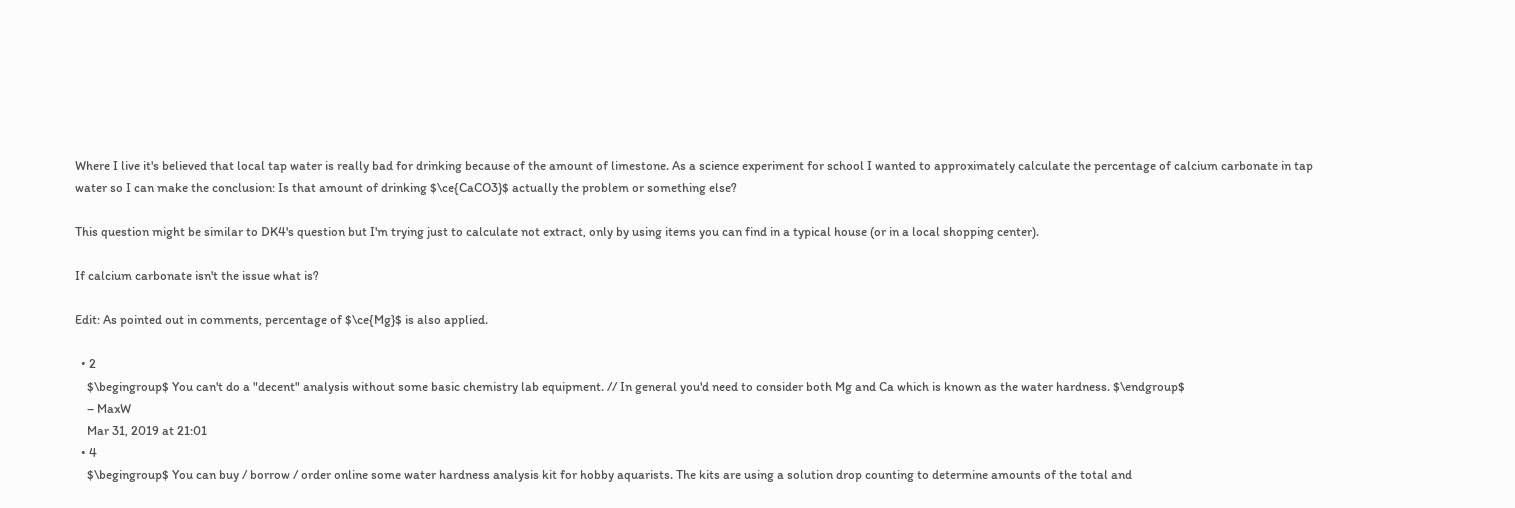Where I live it's believed that local tap water is really bad for drinking because of the amount of limestone. As a science experiment for school I wanted to approximately calculate the percentage of calcium carbonate in tap water so I can make the conclusion: Is that amount of drinking $\ce{CaCO3}$ actually the problem or something else?

This question might be similar to DK4's question but I'm trying just to calculate not extract, only by using items you can find in a typical house (or in a local shopping center).

If calcium carbonate isn't the issue what is?

Edit: As pointed out in comments, percentage of $\ce{Mg}$ is also applied.

  • 2
    $\begingroup$ You can't do a "decent" analysis without some basic chemistry lab equipment. // In general you'd need to consider both Mg and Ca which is known as the water hardness. $\endgroup$
    – MaxW
    Mar 31, 2019 at 21:01
  • 4
    $\begingroup$ You can buy / borrow / order online some water hardness analysis kit for hobby aquarists. The kits are using a solution drop counting to determine amounts of the total and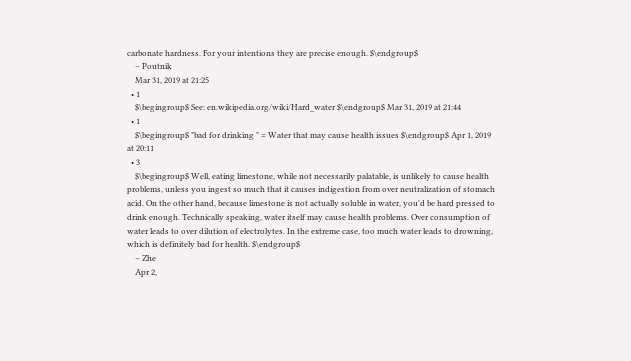carbonate hardness. For your intentions they are precise enough. $\endgroup$
    – Poutnik
    Mar 31, 2019 at 21:25
  • 1
    $\begingroup$ See: en.wikipedia.org/wiki/Hard_water $\endgroup$ Mar 31, 2019 at 21:44
  • 1
    $\begingroup$ "bad for drinking " = Water that may cause health issues $\endgroup$ Apr 1, 2019 at 20:11
  • 3
    $\begingroup$ Well, eating limestone, while not necessarily palatable, is unlikely to cause health problems, unless you ingest so much that it causes indigestion from over neutralization of stomach acid. On the other hand, because limestone is not actually soluble in water, you'd be hard pressed to drink enough. Technically speaking, water itself may cause health problems. Over consumption of water leads to over dilution of electrolytes. In the extreme case, too much water leads to drowning, which is definitely bad for health. $\endgroup$
    – Zhe
    Apr 2,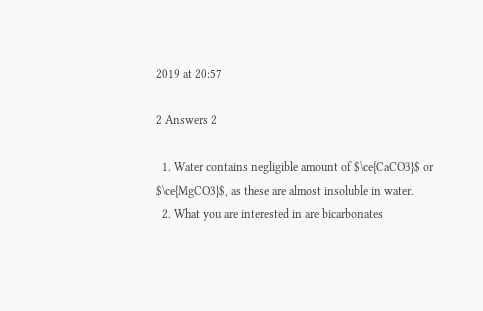2019 at 20:57

2 Answers 2

  1. Water contains negligible amount of $\ce{CaCO3}$ or $\ce{MgCO3}$, as these are almost insoluble in water.
  2. What you are interested in are bicarbonates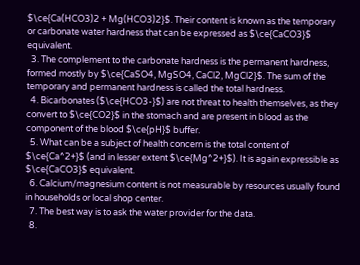$\ce{Ca(HCO3)2 + Mg(HCO3)2}$. Their content is known as the temporary or carbonate water hardness that can be expressed as $\ce{CaCO3}$ equivalent.
  3. The complement to the carbonate hardness is the permanent hardness, formed mostly by $\ce{CaSO4, MgSO4, CaCl2, MgCl2}$. The sum of the temporary and permanent hardness is called the total hardness.
  4. Bicarbonates ($\ce{HCO3-}$) are not threat to health themselves, as they convert to $\ce{CO2}$ in the stomach and are present in blood as the component of the blood $\ce{pH}$ buffer.
  5. What can be a subject of health concern is the total content of $\ce{Ca^2+}$ (and in lesser extent $\ce{Mg^2+}$). It is again expressible as $\ce{CaCO3}$ equivalent.
  6. Calcium/magnesium content is not measurable by resources usually found in households or local shop center.
  7. The best way is to ask the water provider for the data.
  8.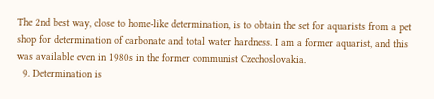The 2nd best way, close to home-like determination, is to obtain the set for aquarists from a pet shop for determination of carbonate and total water hardness. I am a former aquarist, and this was available even in 1980s in the former communist Czechoslovakia.
  9. Determination is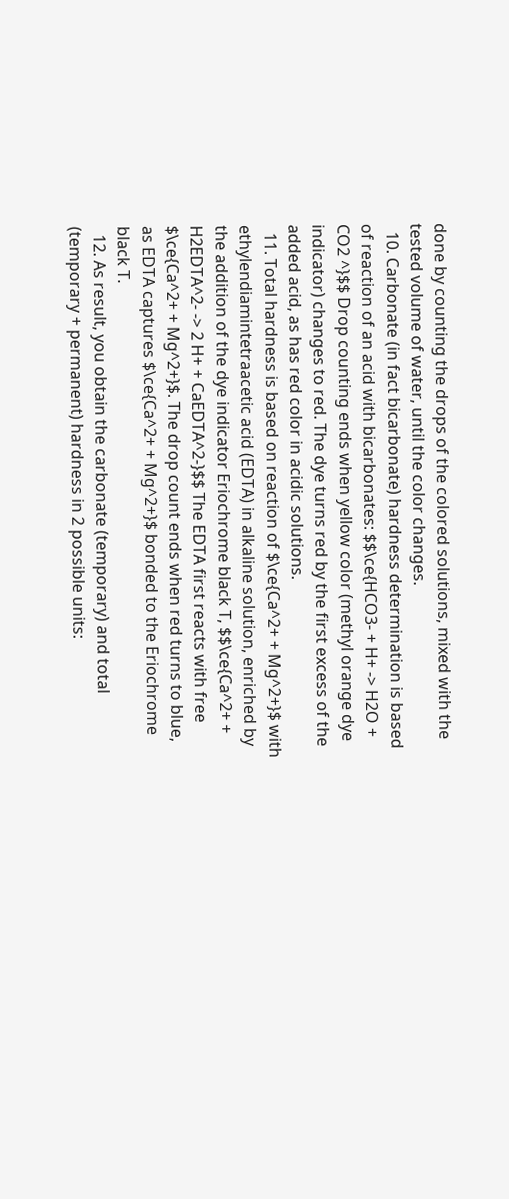done by counting the drops of the colored solutions, mixed with the tested volume of water, until the color changes.
  10. Carbonate (in fact bicarbonate) hardness determination is based of reaction of an acid with bicarbonates: $$\ce{HCO3- + H+ -> H2O + CO2 ^}$$ Drop counting ends when yellow color (methyl orange dye indicator) changes to red. The dye turns red by the first excess of the added acid, as has red color in acidic solutions.
  11. Total hardness is based on reaction of $\ce{Ca^2+ + Mg^2+}$ with ethylendiamintetraacetic acid (EDTA) in alkaline solution, enriched by the addition of the dye indicator Eriochrome black T, $$\ce{Ca^2+ + H2EDTA^2- -> 2 H+ + CaEDTA^2-}$$ The EDTA first reacts with free $\ce{Ca^2+ + Mg^2+}$. The drop count ends when red turns to blue, as EDTA captures $\ce{Ca^2+ + Mg^2+}$ bonded to the Eriochrome black T.
  12. As result, you obtain the carbonate (temporary) and total (temporary + permanent) hardness in 2 possible units: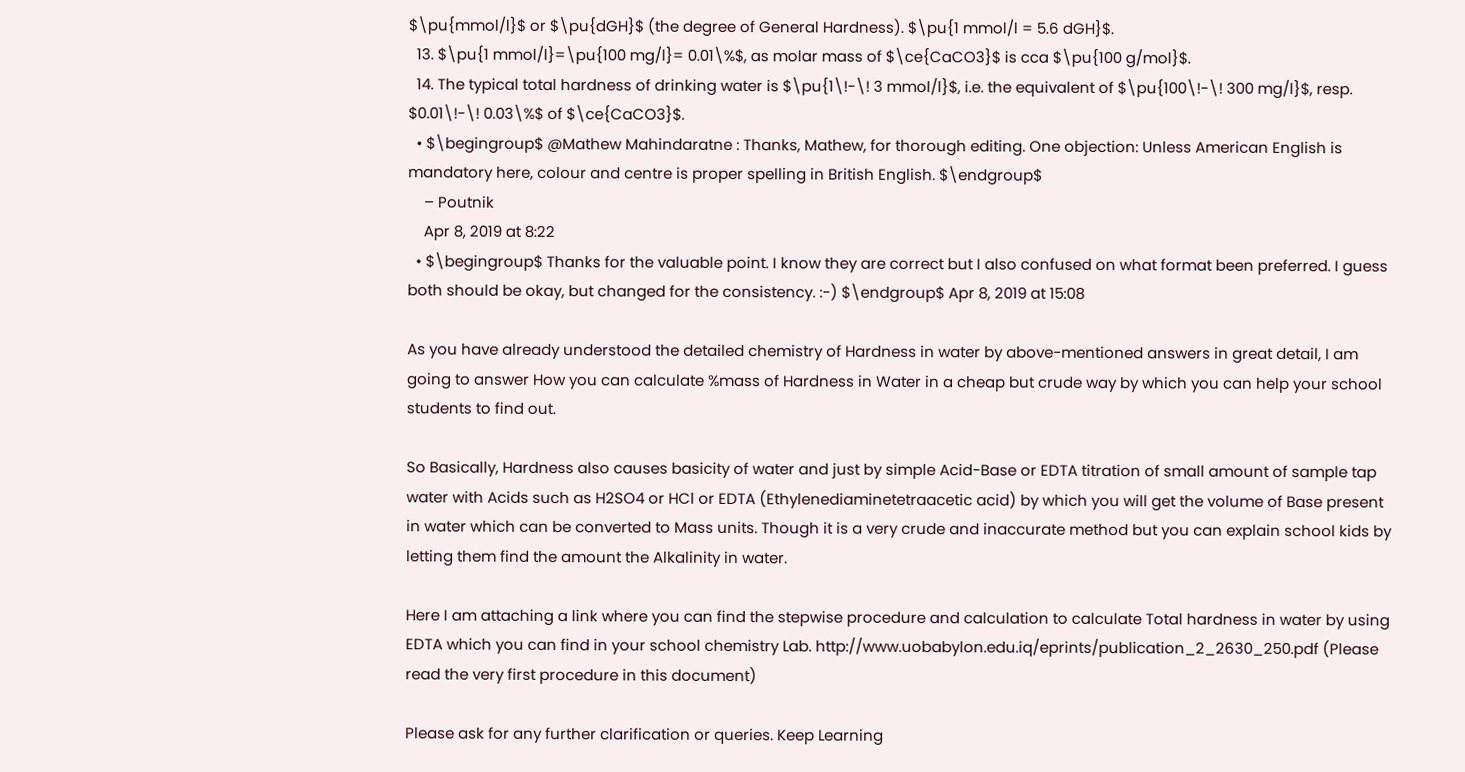$\pu{mmol/l}$ or $\pu{dGH}$ (the degree of General Hardness). $\pu{1 mmol/l = 5.6 dGH}$.
  13. $\pu{1 mmol/l}=\pu{100 mg/l}= 0.01\%$, as molar mass of $\ce{CaCO3}$ is cca $\pu{100 g/mol}$.
  14. The typical total hardness of drinking water is $\pu{1\!-\! 3 mmol/l}$, i.e. the equivalent of $\pu{100\!-\! 300 mg/l}$, resp. $0.01\!-\! 0.03\%$ of $\ce{CaCO3}$.
  • $\begingroup$ @Mathew Mahindaratne : Thanks, Mathew, for thorough editing. One objection: Unless American English is mandatory here, colour and centre is proper spelling in British English. $\endgroup$
    – Poutnik
    Apr 8, 2019 at 8:22
  • $\begingroup$ Thanks for the valuable point. I know they are correct but I also confused on what format been preferred. I guess both should be okay, but changed for the consistency. :-) $\endgroup$ Apr 8, 2019 at 15:08

As you have already understood the detailed chemistry of Hardness in water by above-mentioned answers in great detail, I am going to answer How you can calculate %mass of Hardness in Water in a cheap but crude way by which you can help your school students to find out.

So Basically, Hardness also causes basicity of water and just by simple Acid-Base or EDTA titration of small amount of sample tap water with Acids such as H2SO4 or HCl or EDTA (Ethylenediaminetetraacetic acid) by which you will get the volume of Base present in water which can be converted to Mass units. Though it is a very crude and inaccurate method but you can explain school kids by letting them find the amount the Alkalinity in water.

Here I am attaching a link where you can find the stepwise procedure and calculation to calculate Total hardness in water by using EDTA which you can find in your school chemistry Lab. http://www.uobabylon.edu.iq/eprints/publication_2_2630_250.pdf (Please read the very first procedure in this document)

Please ask for any further clarification or queries. Keep Learning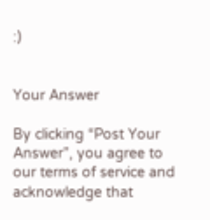:)


Your Answer

By clicking “Post Your Answer”, you agree to our terms of service and acknowledge that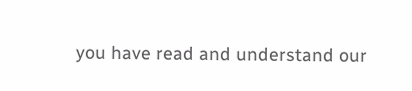you have read and understand our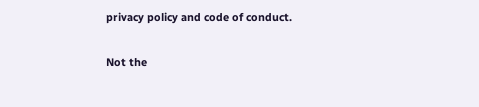privacy policy and code of conduct.

Not the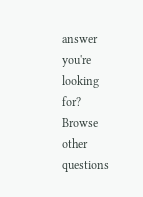answer you're looking for? Browse other questions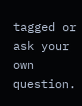tagged or ask your own question.